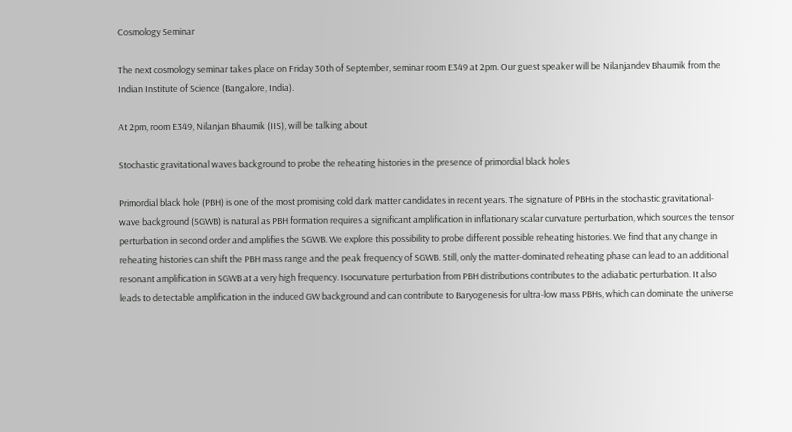Cosmology Seminar

The next cosmology seminar takes place on Friday 30th of September, seminar room E349 at 2pm. Our guest speaker will be Nilanjandev Bhaumik from the Indian Institute of Science (Bangalore, India).

At 2pm, room E349, Nilanjan Bhaumik (IIS), will be talking about

Stochastic gravitational waves background to probe the reheating histories in the presence of primordial black holes

Primordial black hole (PBH) is one of the most promising cold dark matter candidates in recent years. The signature of PBHs in the stochastic gravitational-wave background (SGWB) is natural as PBH formation requires a significant amplification in inflationary scalar curvature perturbation, which sources the tensor perturbation in second order and amplifies the SGWB. We explore this possibility to probe different possible reheating histories. We find that any change in reheating histories can shift the PBH mass range and the peak frequency of SGWB. Still, only the matter-dominated reheating phase can lead to an additional resonant amplification in SGWB at a very high frequency. Isocurvature perturbation from PBH distributions contributes to the adiabatic perturbation. It also leads to detectable amplification in the induced GW background and can contribute to Baryogenesis for ultra-low mass PBHs, which can dominate the universe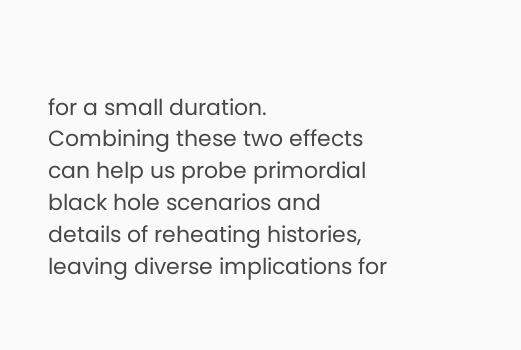for a small duration. Combining these two effects can help us probe primordial black hole scenarios and details of reheating histories, leaving diverse implications for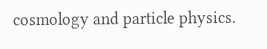cosmology and particle physics.